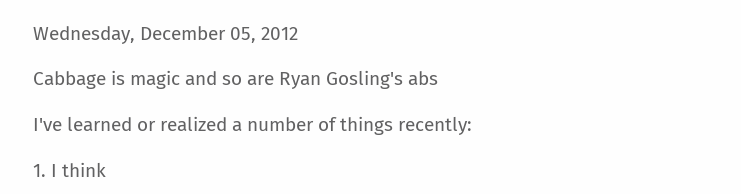Wednesday, December 05, 2012

Cabbage is magic and so are Ryan Gosling's abs

I've learned or realized a number of things recently:

1. I think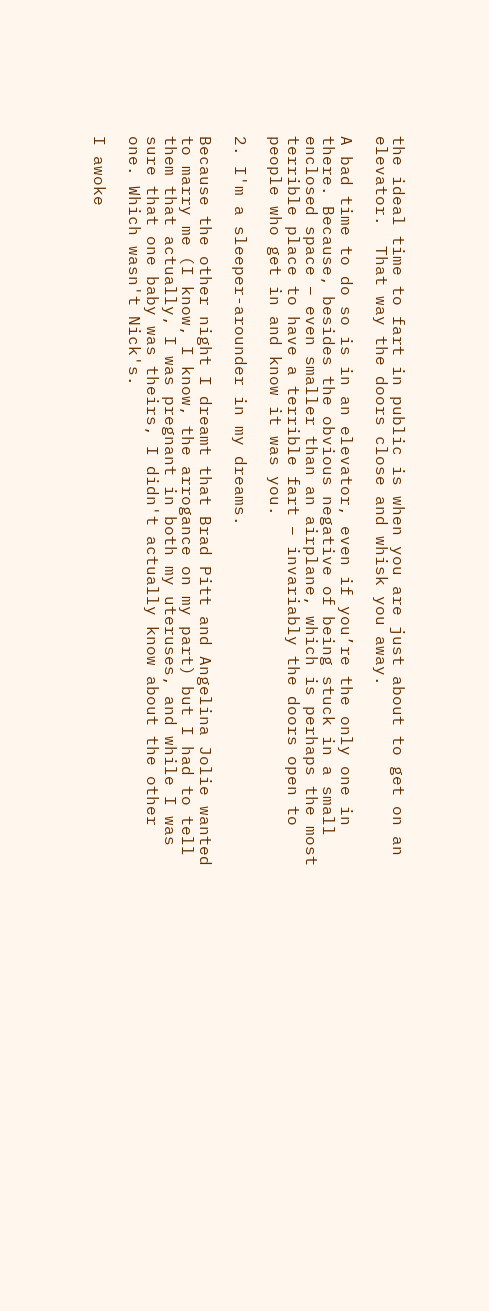the ideal time to fart in public is when you are just about to get on an elevator.  That way the doors close and whisk you away.

A bad time to do so is in an elevator, even if you’re the only one in there. Because, besides the obvious negative of being stuck in a small enclosed space – even smaller than an airplane, which is perhaps the most terrible place to have a terrible fart – invariably the doors open to people who get in and know it was you.

2. I'm a sleeper-arounder in my dreams.

Because the other night I dreamt that Brad Pitt and Angelina Jolie wanted to marry me (I know, I know, the arrogance on my part) but I had to tell them that actually, I was pregnant in both my uteruses, and while I was sure that one baby was theirs, I didn't actually know about the other one. Which wasn't Nick's.

I awoke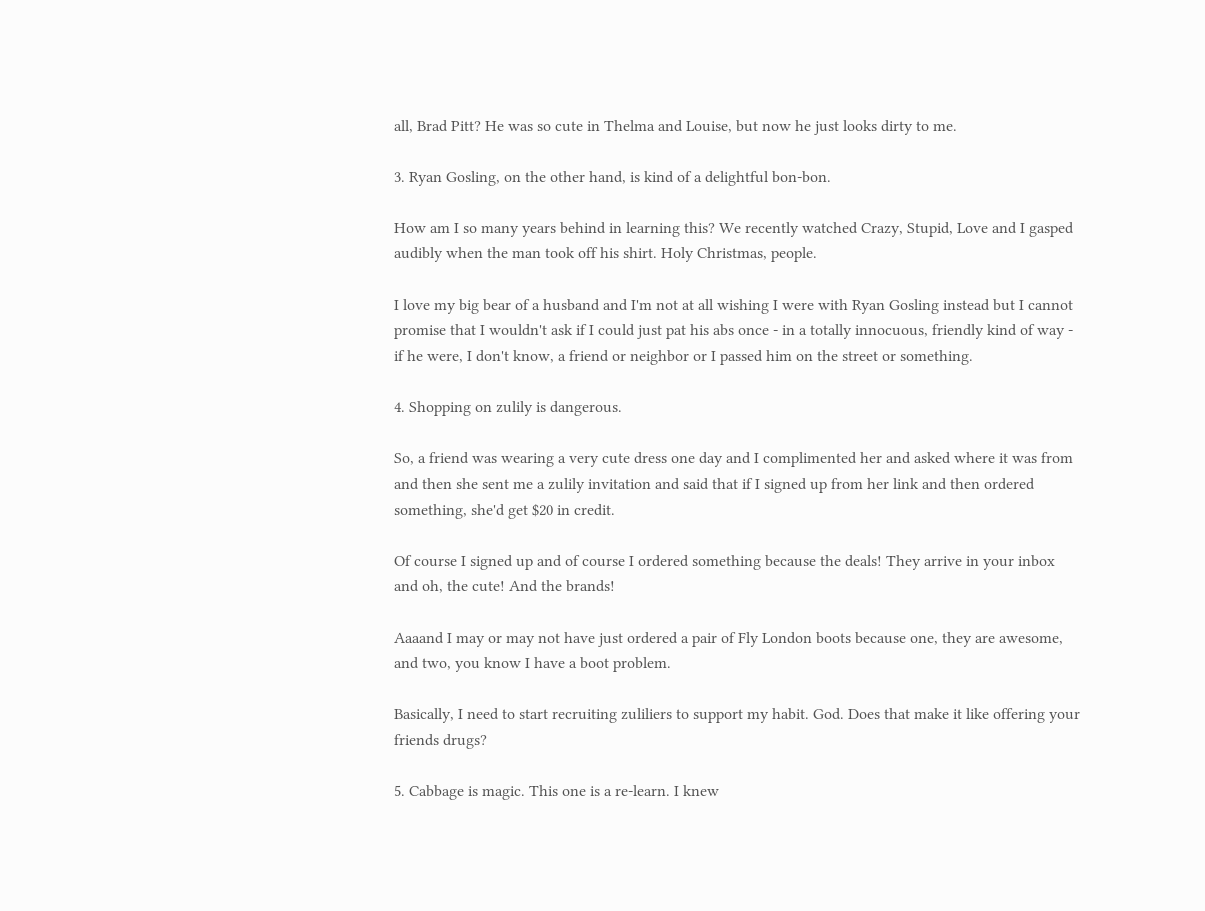all, Brad Pitt? He was so cute in Thelma and Louise, but now he just looks dirty to me.

3. Ryan Gosling, on the other hand, is kind of a delightful bon-bon.

How am I so many years behind in learning this? We recently watched Crazy, Stupid, Love and I gasped audibly when the man took off his shirt. Holy Christmas, people.

I love my big bear of a husband and I'm not at all wishing I were with Ryan Gosling instead but I cannot promise that I wouldn't ask if I could just pat his abs once - in a totally innocuous, friendly kind of way - if he were, I don't know, a friend or neighbor or I passed him on the street or something.

4. Shopping on zulily is dangerous.

So, a friend was wearing a very cute dress one day and I complimented her and asked where it was from and then she sent me a zulily invitation and said that if I signed up from her link and then ordered something, she'd get $20 in credit.

Of course I signed up and of course I ordered something because the deals! They arrive in your inbox and oh, the cute! And the brands!

Aaaand I may or may not have just ordered a pair of Fly London boots because one, they are awesome, and two, you know I have a boot problem.

Basically, I need to start recruiting zuliliers to support my habit. God. Does that make it like offering your friends drugs?

5. Cabbage is magic. This one is a re-learn. I knew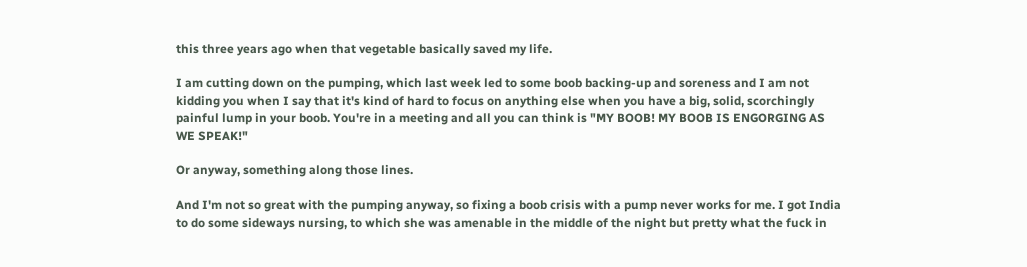this three years ago when that vegetable basically saved my life.

I am cutting down on the pumping, which last week led to some boob backing-up and soreness and I am not kidding you when I say that it's kind of hard to focus on anything else when you have a big, solid, scorchingly painful lump in your boob. You're in a meeting and all you can think is "MY BOOB! MY BOOB IS ENGORGING AS WE SPEAK!"

Or anyway, something along those lines.

And I'm not so great with the pumping anyway, so fixing a boob crisis with a pump never works for me. I got India to do some sideways nursing, to which she was amenable in the middle of the night but pretty what the fuck in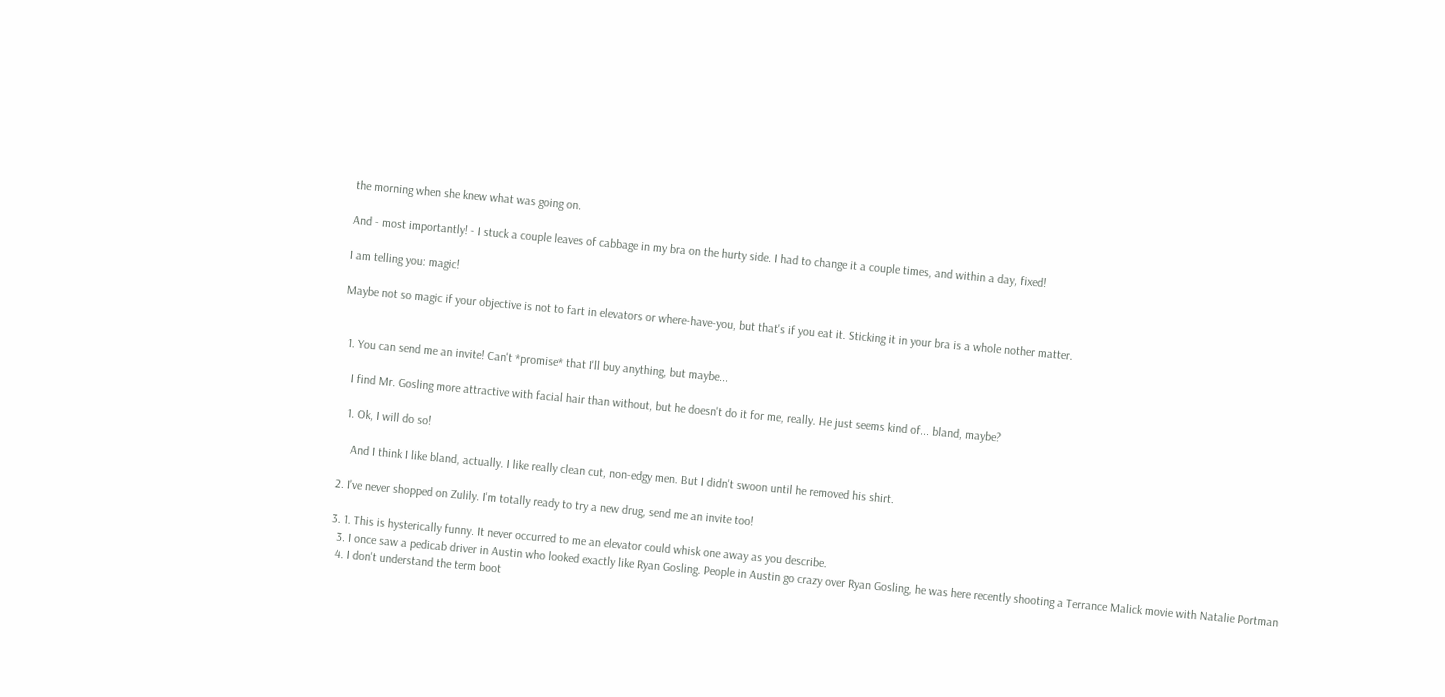the morning when she knew what was going on.

And - most importantly! - I stuck a couple leaves of cabbage in my bra on the hurty side. I had to change it a couple times, and within a day, fixed!

I am telling you: magic!

Maybe not so magic if your objective is not to fart in elevators or where-have-you, but that's if you eat it. Sticking it in your bra is a whole nother matter.


  1. You can send me an invite! Can't *promise* that I'll buy anything, but maybe...

    I find Mr. Gosling more attractive with facial hair than without, but he doesn't do it for me, really. He just seems kind of... bland, maybe?

    1. Ok, I will do so!

      And I think I like bland, actually. I like really clean cut, non-edgy men. But I didn't swoon until he removed his shirt.

  2. I've never shopped on Zulily. I'm totally ready to try a new drug, send me an invite too!

  3. 1. This is hysterically funny. It never occurred to me an elevator could whisk one away as you describe.
    3. I once saw a pedicab driver in Austin who looked exactly like Ryan Gosling. People in Austin go crazy over Ryan Gosling, he was here recently shooting a Terrance Malick movie with Natalie Portman
    4. I don't understand the term boot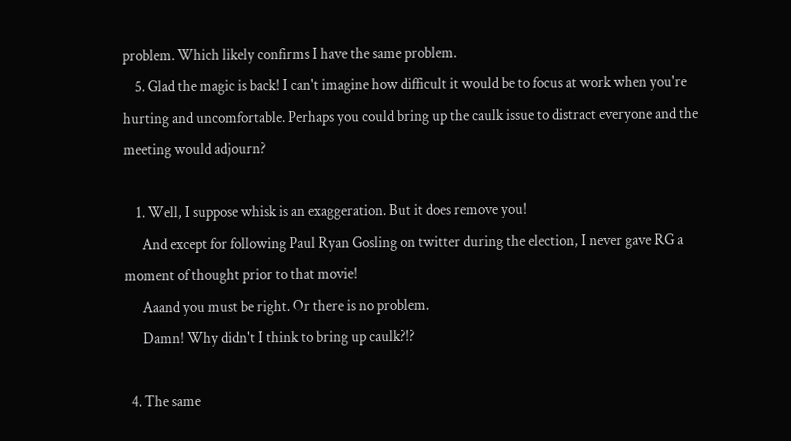problem. Which likely confirms I have the same problem.
    5. Glad the magic is back! I can't imagine how difficult it would be to focus at work when you're hurting and uncomfortable. Perhaps you could bring up the caulk issue to distract everyone and the meeting would adjourn?

    1. Well, I suppose whisk is an exaggeration. But it does remove you!
      And except for following Paul Ryan Gosling on twitter during the election, I never gave RG a moment of thought prior to that movie!
      Aaand you must be right. Or there is no problem.
      Damn! Why didn't I think to bring up caulk?!?

  4. The same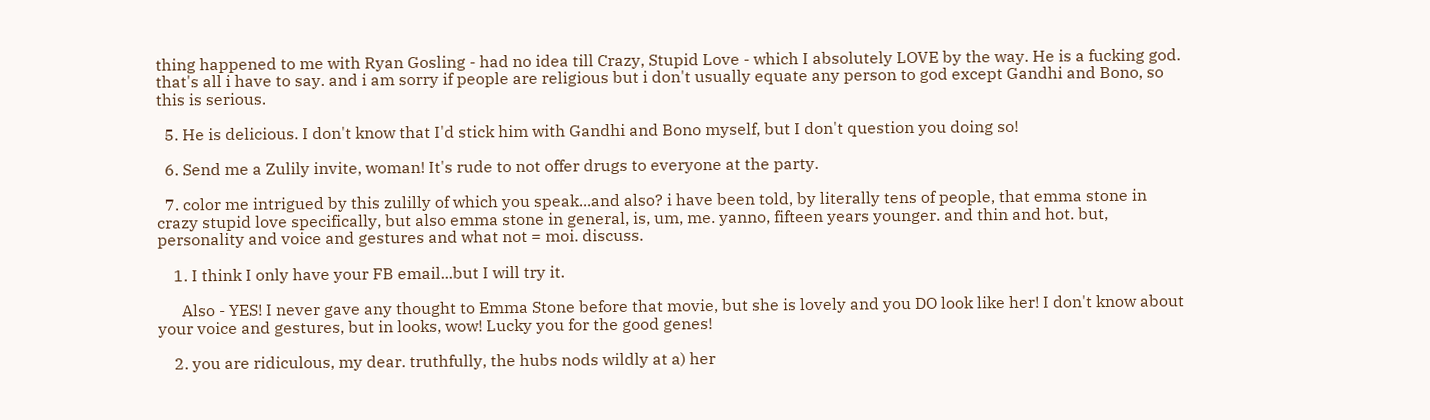thing happened to me with Ryan Gosling - had no idea till Crazy, Stupid Love - which I absolutely LOVE by the way. He is a fucking god. that's all i have to say. and i am sorry if people are religious but i don't usually equate any person to god except Gandhi and Bono, so this is serious.

  5. He is delicious. I don't know that I'd stick him with Gandhi and Bono myself, but I don't question you doing so!

  6. Send me a Zulily invite, woman! It's rude to not offer drugs to everyone at the party.

  7. color me intrigued by this zulilly of which you speak...and also? i have been told, by literally tens of people, that emma stone in crazy stupid love specifically, but also emma stone in general, is, um, me. yanno, fifteen years younger. and thin and hot. but, personality and voice and gestures and what not = moi. discuss.

    1. I think I only have your FB email...but I will try it.

      Also - YES! I never gave any thought to Emma Stone before that movie, but she is lovely and you DO look like her! I don't know about your voice and gestures, but in looks, wow! Lucky you for the good genes!

    2. you are ridiculous, my dear. truthfully, the hubs nods wildly at a) her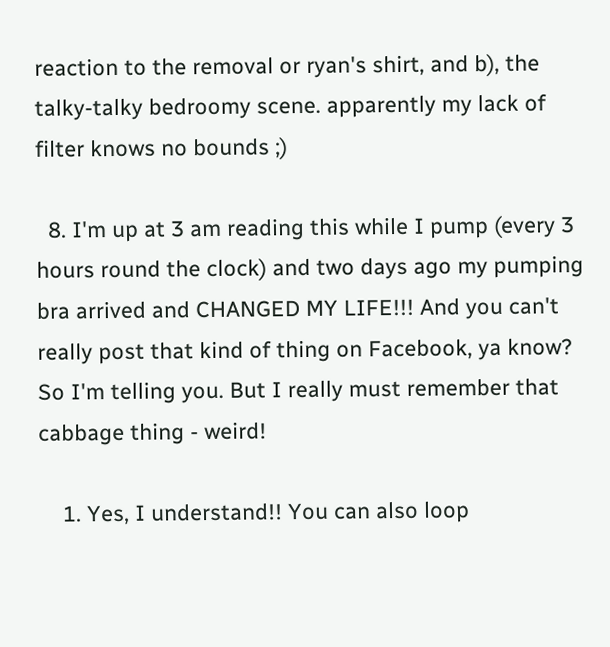reaction to the removal or ryan's shirt, and b), the talky-talky bedroomy scene. apparently my lack of filter knows no bounds ;)

  8. I'm up at 3 am reading this while I pump (every 3 hours round the clock) and two days ago my pumping bra arrived and CHANGED MY LIFE!!! And you can't really post that kind of thing on Facebook, ya know? So I'm telling you. But I really must remember that cabbage thing - weird!

    1. Yes, I understand!! You can also loop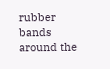rubber bands around the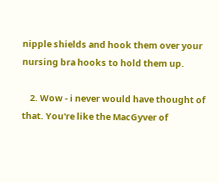nipple shields and hook them over your nursing bra hooks to hold them up.

    2. Wow - i never would have thought of that. You're like the MacGyver of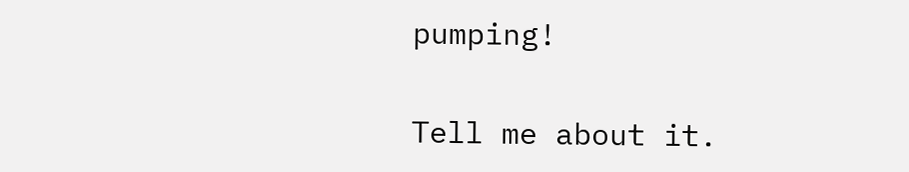pumping!


Tell me about it.